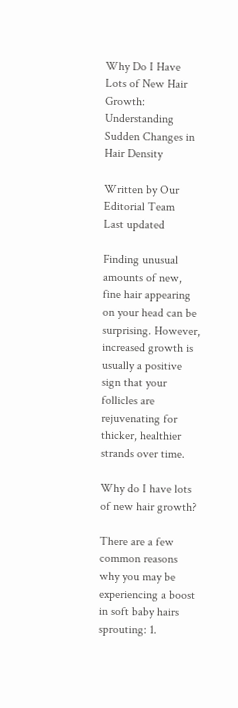Why Do I Have Lots of New Hair Growth: Understanding Sudden Changes in Hair Density

Written by Our Editorial Team
Last updated

Finding unusual amounts of new, fine hair appearing on your head can be surprising. However, increased growth is usually a positive sign that your follicles are rejuvenating for thicker, healthier strands over time.

Why do I have lots of new hair growth?

There are a few common reasons why you may be experiencing a boost in soft baby hairs sprouting: 1.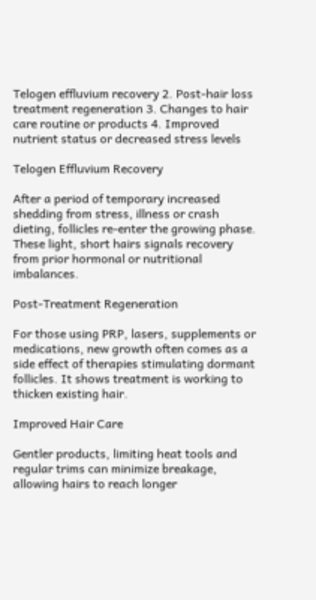Telogen effluvium recovery 2. Post-hair loss treatment regeneration 3. Changes to hair care routine or products 4. Improved nutrient status or decreased stress levels

Telogen Effluvium Recovery

After a period of temporary increased shedding from stress, illness or crash dieting, follicles re-enter the growing phase. These light, short hairs signals recovery from prior hormonal or nutritional imbalances.

Post-Treatment Regeneration

For those using PRP, lasers, supplements or medications, new growth often comes as a side effect of therapies stimulating dormant follicles. It shows treatment is working to thicken existing hair.

Improved Hair Care

Gentler products, limiting heat tools and regular trims can minimize breakage, allowing hairs to reach longer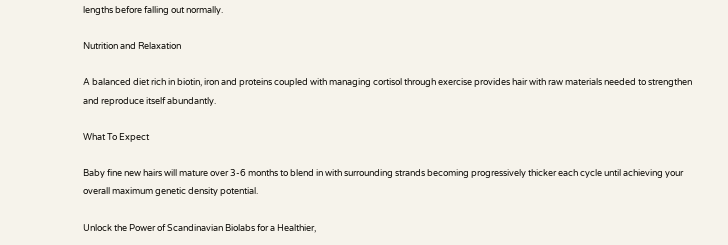lengths before falling out normally.

Nutrition and Relaxation

A balanced diet rich in biotin, iron and proteins coupled with managing cortisol through exercise provides hair with raw materials needed to strengthen and reproduce itself abundantly.

What To Expect

Baby fine new hairs will mature over 3-6 months to blend in with surrounding strands becoming progressively thicker each cycle until achieving your overall maximum genetic density potential.

Unlock the Power of Scandinavian Biolabs for a Healthier,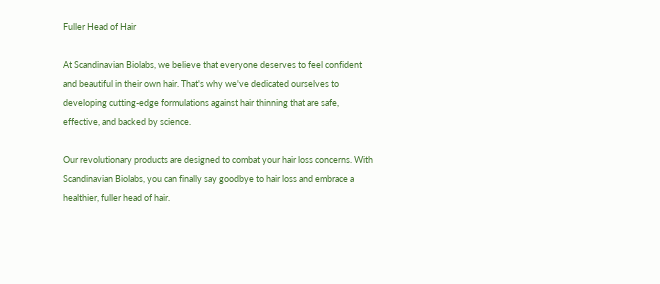Fuller Head of Hair

At Scandinavian Biolabs, we believe that everyone deserves to feel confident and beautiful in their own hair. That's why we've dedicated ourselves to developing cutting-edge formulations against hair thinning that are safe, effective, and backed by science.

Our revolutionary products are designed to combat your hair loss concerns. With Scandinavian Biolabs, you can finally say goodbye to hair loss and embrace a healthier, fuller head of hair.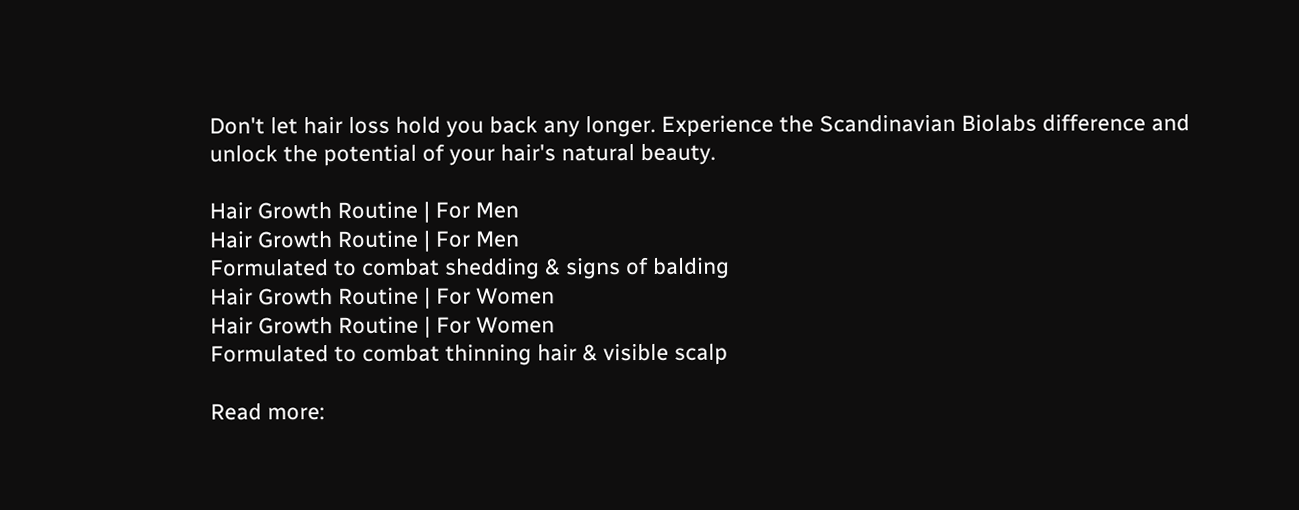Don't let hair loss hold you back any longer. Experience the Scandinavian Biolabs difference and unlock the potential of your hair's natural beauty.

Hair Growth Routine | For Men
Hair Growth Routine | For Men
Formulated to combat shedding & signs of balding
Hair Growth Routine | For Women
Hair Growth Routine | For Women
Formulated to combat thinning hair & visible scalp

Read more: